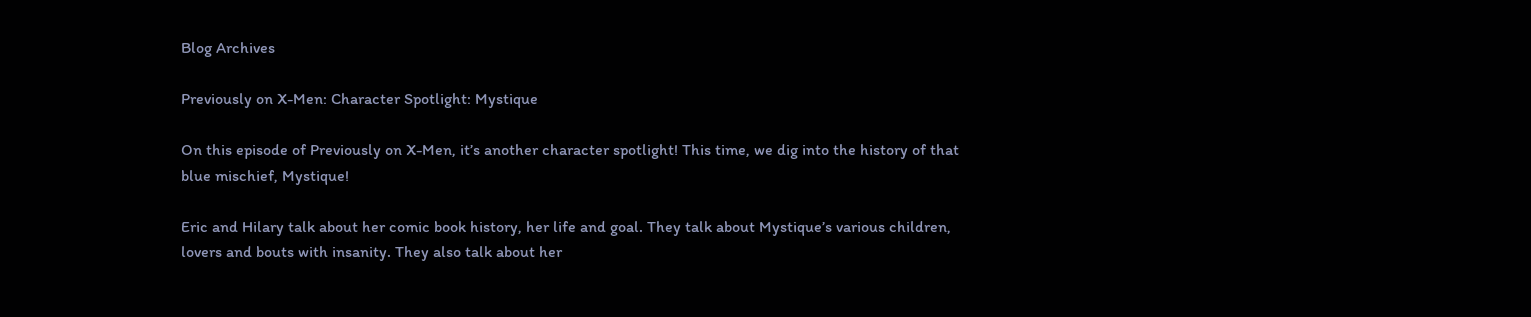Blog Archives

Previously on X-Men: Character Spotlight: Mystique

On this episode of Previously on X-Men, it’s another character spotlight! This time, we dig into the history of that blue mischief, Mystique!

Eric and Hilary talk about her comic book history, her life and goal. They talk about Mystique’s various children, lovers and bouts with insanity. They also talk about her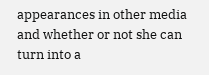appearances in other media and whether or not she can turn into a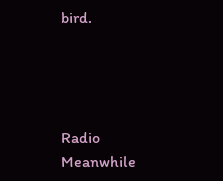bird.




Radio Meanwhile